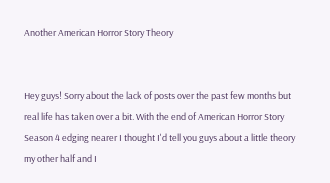Another American Horror Story Theory


Hey guys! Sorry about the lack of posts over the past few months but real life has taken over a bit. With the end of American Horror Story Season 4 edging nearer I thought I'd tell you guys about a little theory my other half and I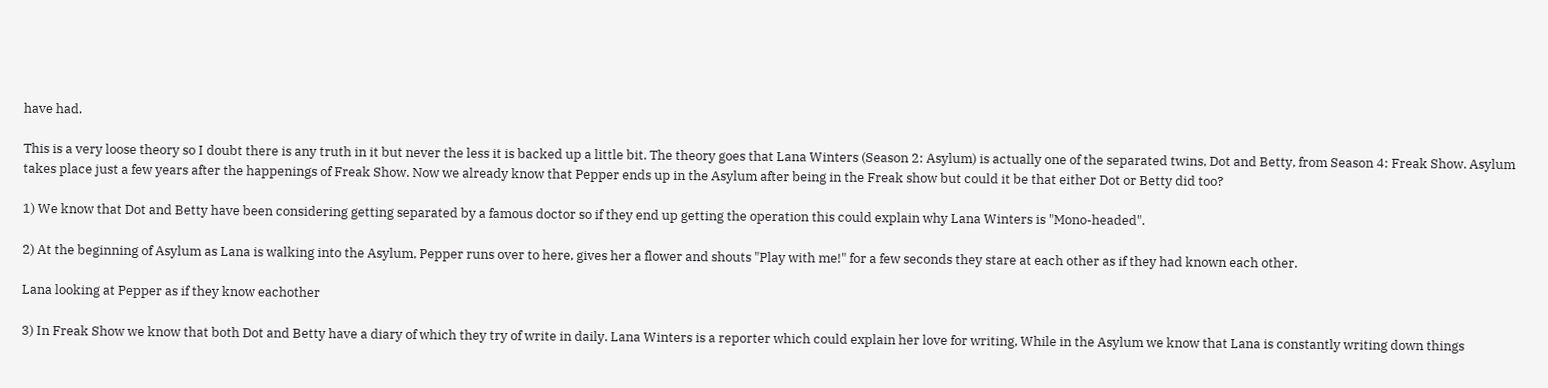have had.

This is a very loose theory so I doubt there is any truth in it but never the less it is backed up a little bit. The theory goes that Lana Winters (Season 2: Asylum) is actually one of the separated twins, Dot and Betty, from Season 4: Freak Show. Asylum takes place just a few years after the happenings of Freak Show. Now we already know that Pepper ends up in the Asylum after being in the Freak show but could it be that either Dot or Betty did too?

1) We know that Dot and Betty have been considering getting separated by a famous doctor so if they end up getting the operation this could explain why Lana Winters is "Mono-headed".

2) At the beginning of Asylum as Lana is walking into the Asylum, Pepper runs over to here, gives her a flower and shouts "Play with me!" for a few seconds they stare at each other as if they had known each other.

Lana looking at Pepper as if they know eachother

3) In Freak Show we know that both Dot and Betty have a diary of which they try of write in daily. Lana Winters is a reporter which could explain her love for writing, While in the Asylum we know that Lana is constantly writing down things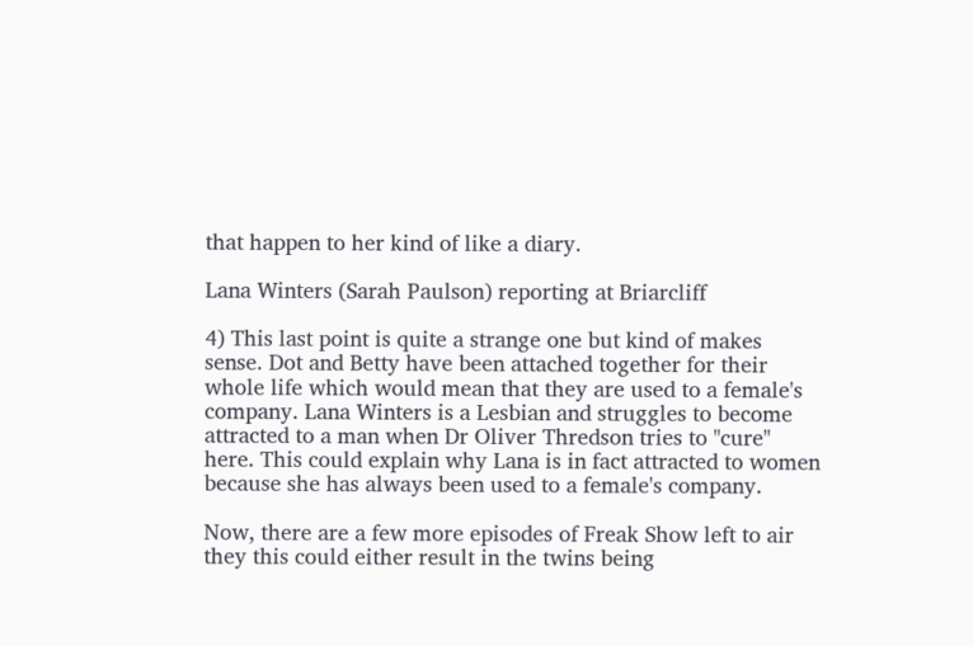that happen to her kind of like a diary.

Lana Winters (Sarah Paulson) reporting at Briarcliff

4) This last point is quite a strange one but kind of makes sense. Dot and Betty have been attached together for their whole life which would mean that they are used to a female's company. Lana Winters is a Lesbian and struggles to become attracted to a man when Dr Oliver Thredson tries to "cure" here. This could explain why Lana is in fact attracted to women because she has always been used to a female's company.

Now, there are a few more episodes of Freak Show left to air they this could either result in the twins being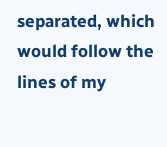separated, which would follow the lines of my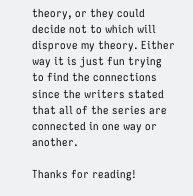theory, or they could decide not to which will disprove my theory. Either way it is just fun trying to find the connections since the writers stated that all of the series are connected in one way or another.

Thanks for reading!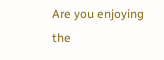Are you enjoying the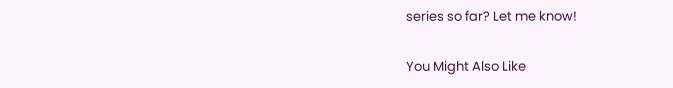series so far? Let me know!

You Might Also Like